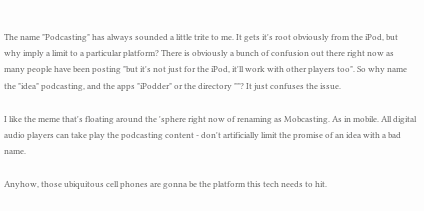The name "Podcasting" has always sounded a little trite to me. It gets it's root obviously from the iPod, but why imply a limit to a particular platform? There is obviously a bunch of confusion out there right now as many people have been posting "but it's not just for the iPod, it'll work with other players too". So why name the "idea" podcasting, and the apps "iPodder" or the directory ""? It just confuses the issue.

I like the meme that's floating around the 'sphere right now of renaming as Mobcasting. As in mobile. All digital audio players can take play the podcasting content - don't artificially limit the promise of an idea with a bad name.

Anyhow, those ubiquitous cell phones are gonna be the platform this tech needs to hit.